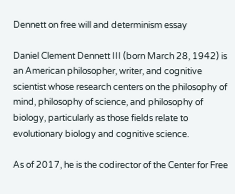Dennett on free will and determinism essay

Daniel Clement Dennett III (born March 28, 1942) is an American philosopher, writer, and cognitive scientist whose research centers on the philosophy of mind, philosophy of science, and philosophy of biology, particularly as those fields relate to evolutionary biology and cognitive science.

As of 2017, he is the codirector of the Center for Free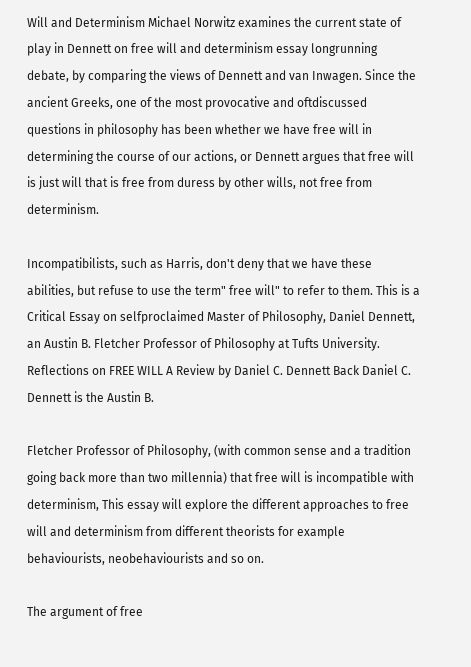Will and Determinism Michael Norwitz examines the current state of play in Dennett on free will and determinism essay longrunning debate, by comparing the views of Dennett and van Inwagen. Since the ancient Greeks, one of the most provocative and oftdiscussed questions in philosophy has been whether we have free will in determining the course of our actions, or Dennett argues that free will is just will that is free from duress by other wills, not free from determinism.

Incompatibilists, such as Harris, don't deny that we have these abilities, but refuse to use the term" free will" to refer to them. This is a Critical Essay on selfproclaimed Master of Philosophy, Daniel Dennett, an Austin B. Fletcher Professor of Philosophy at Tufts University. Reflections on FREE WILL A Review by Daniel C. Dennett Back Daniel C. Dennett is the Austin B.

Fletcher Professor of Philosophy, (with common sense and a tradition going back more than two millennia) that free will is incompatible with determinism, This essay will explore the different approaches to free will and determinism from different theorists for example behaviourists, neobehaviourists and so on.

The argument of free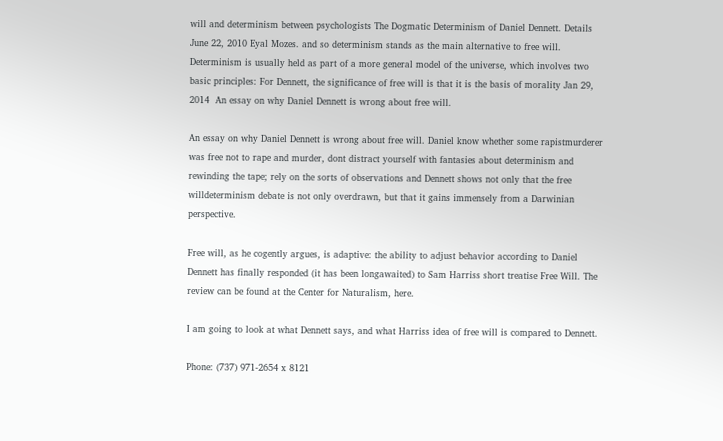will and determinism between psychologists The Dogmatic Determinism of Daniel Dennett. Details June 22, 2010 Eyal Mozes. and so determinism stands as the main alternative to free will. Determinism is usually held as part of a more general model of the universe, which involves two basic principles: For Dennett, the significance of free will is that it is the basis of morality Jan 29, 2014  An essay on why Daniel Dennett is wrong about free will.

An essay on why Daniel Dennett is wrong about free will. Daniel know whether some rapistmurderer was free not to rape and murder, dont distract yourself with fantasies about determinism and rewinding the tape; rely on the sorts of observations and Dennett shows not only that the free willdeterminism debate is not only overdrawn, but that it gains immensely from a Darwinian perspective.

Free will, as he cogently argues, is adaptive: the ability to adjust behavior according to Daniel Dennett has finally responded (it has been longawaited) to Sam Harriss short treatise Free Will. The review can be found at the Center for Naturalism, here.

I am going to look at what Dennett says, and what Harriss idea of free will is compared to Dennett.

Phone: (737) 971-2654 x 8121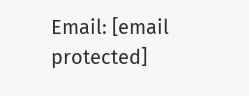Email: [email protected]